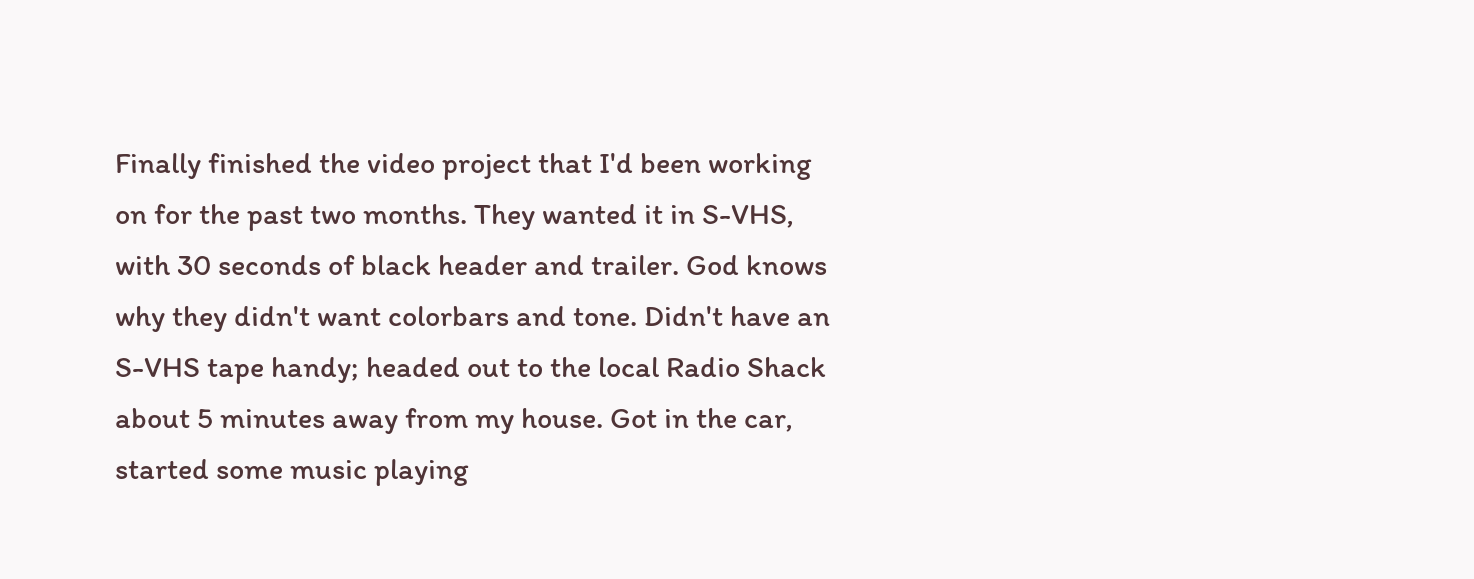Finally finished the video project that I'd been working on for the past two months. They wanted it in S-VHS, with 30 seconds of black header and trailer. God knows why they didn't want colorbars and tone. Didn't have an S-VHS tape handy; headed out to the local Radio Shack about 5 minutes away from my house. Got in the car, started some music playing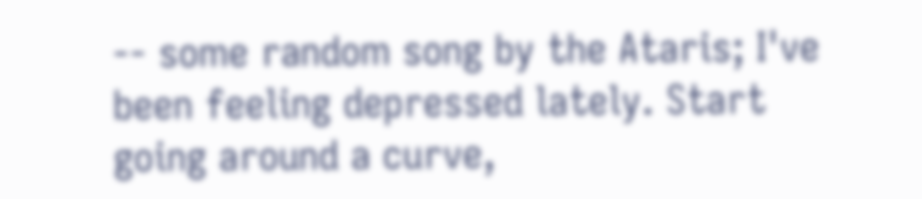-- some random song by the Ataris; I've been feeling depressed lately. Start going around a curve,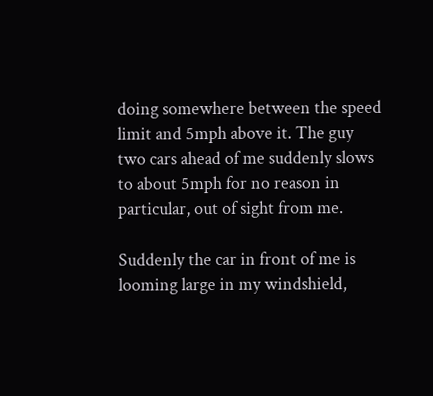doing somewhere between the speed limit and 5mph above it. The guy two cars ahead of me suddenly slows to about 5mph for no reason in particular, out of sight from me.

Suddenly the car in front of me is looming large in my windshield,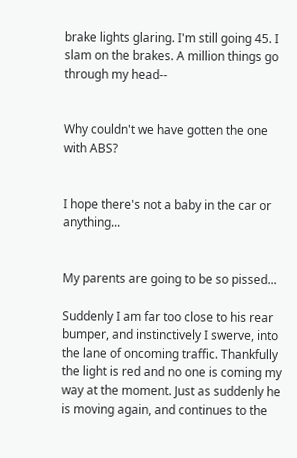brake lights glaring. I'm still going 45. I slam on the brakes. A million things go through my head--


Why couldn't we have gotten the one with ABS?


I hope there's not a baby in the car or anything...


My parents are going to be so pissed...

Suddenly I am far too close to his rear bumper, and instinctively I swerve, into the lane of oncoming traffic. Thankfully the light is red and no one is coming my way at the moment. Just as suddenly he is moving again, and continues to the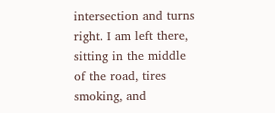intersection and turns right. I am left there, sitting in the middle of the road, tires smoking, and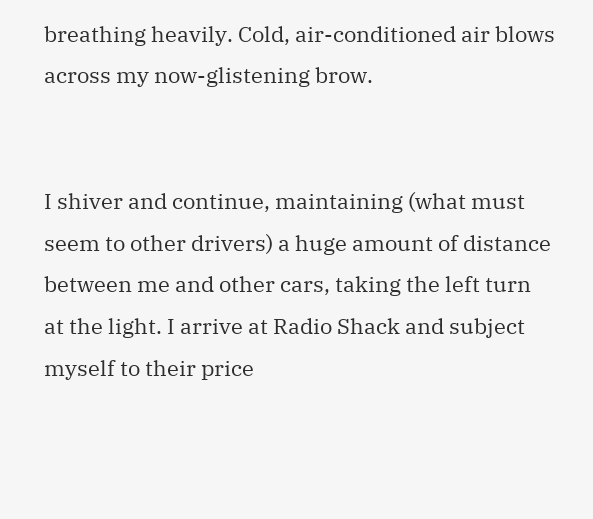breathing heavily. Cold, air-conditioned air blows across my now-glistening brow.


I shiver and continue, maintaining (what must seem to other drivers) a huge amount of distance between me and other cars, taking the left turn at the light. I arrive at Radio Shack and subject myself to their price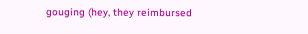gouging (hey, they reimbursed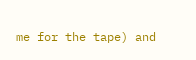me for the tape) and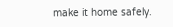make it home safely.